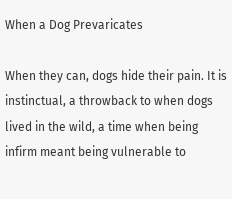When a Dog Prevaricates

When they can, dogs hide their pain. It is instinctual, a throwback to when dogs lived in the wild, a time when being infirm meant being vulnerable to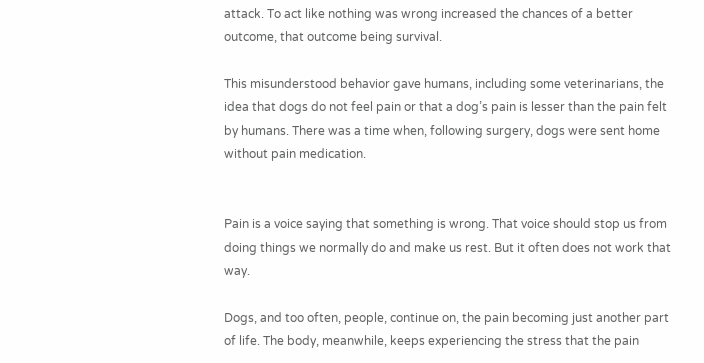attack. To act like nothing was wrong increased the chances of a better outcome, that outcome being survival.

This misunderstood behavior gave humans, including some veterinarians, the idea that dogs do not feel pain or that a dog’s pain is lesser than the pain felt by humans. There was a time when, following surgery, dogs were sent home without pain medication.


Pain is a voice saying that something is wrong. That voice should stop us from doing things we normally do and make us rest. But it often does not work that way.

Dogs, and too often, people, continue on, the pain becoming just another part of life. The body, meanwhile, keeps experiencing the stress that the pain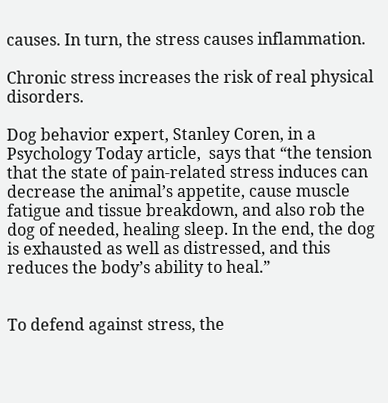causes. In turn, the stress causes inflammation.

Chronic stress increases the risk of real physical disorders.

Dog behavior expert, Stanley Coren, in a Psychology Today article,  says that “the tension that the state of pain-related stress induces can decrease the animal’s appetite, cause muscle fatigue and tissue breakdown, and also rob the dog of needed, healing sleep. In the end, the dog is exhausted as well as distressed, and this reduces the body’s ability to heal.”


To defend against stress, the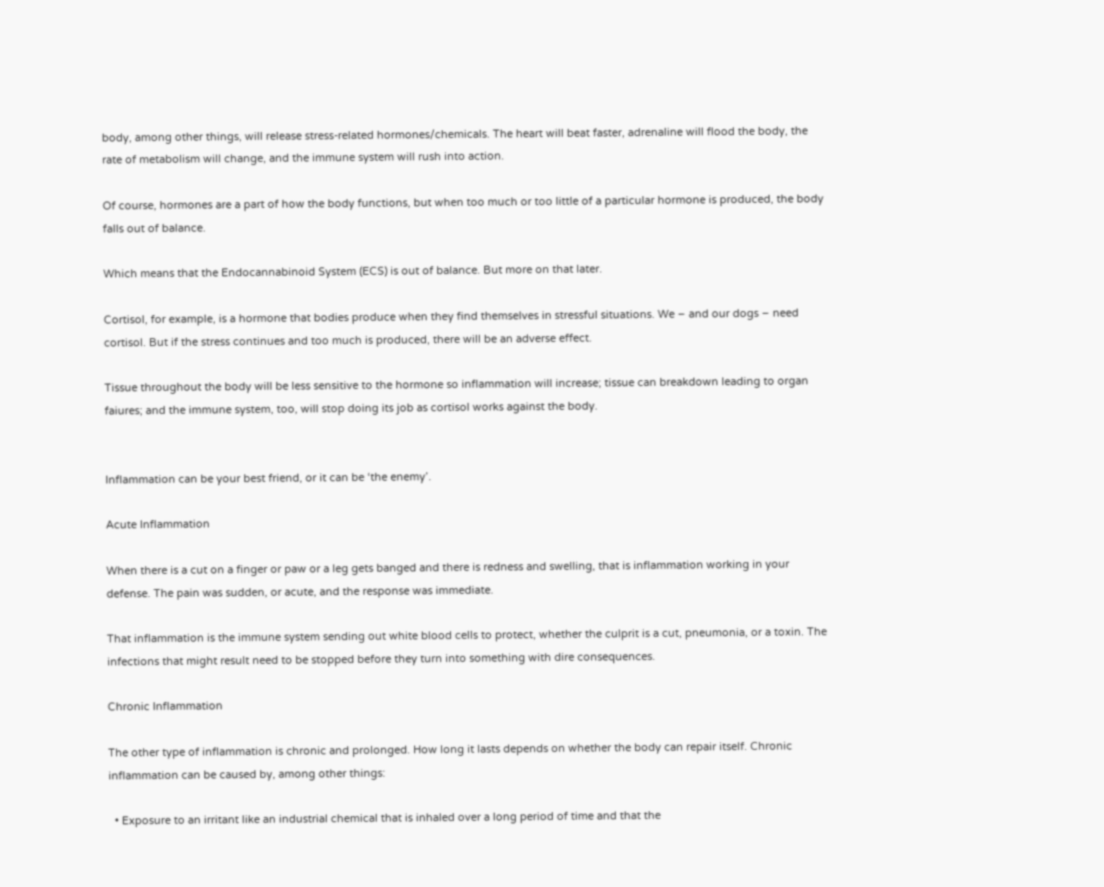body, among other things, will release stress-related hormones/chemicals. The heart will beat faster, adrenaline will flood the body, the rate of metabolism will change, and the immune system will rush into action.

Of course, hormones are a part of how the body functions, but when too much or too little of a particular hormone is produced, the body falls out of balance.

Which means that the Endocannabinoid System (ECS) is out of balance. But more on that later.

Cortisol, for example, is a hormone that bodies produce when they find themselves in stressful situations. We – and our dogs – need cortisol. But if the stress continues and too much is produced, there will be an adverse effect.

Tissue throughout the body will be less sensitive to the hormone so inflammation will increase; tissue can breakdown leading to organ faiures; and the immune system, too, will stop doing its job as cortisol works against the body.


Inflammation can be your best friend, or it can be ‘the enemy’.

Acute Inflammation

When there is a cut on a finger or paw or a leg gets banged and there is redness and swelling, that is inflammation working in your defense. The pain was sudden, or acute, and the response was immediate.

That inflammation is the immune system sending out white blood cells to protect, whether the culprit is a cut, pneumonia, or a toxin. The infections that might result need to be stopped before they turn into something with dire consequences.

Chronic Inflammation

The other type of inflammation is chronic and prolonged. How long it lasts depends on whether the body can repair itself. Chronic inflammation can be caused by, among other things:

  • Exposure to an irritant like an industrial chemical that is inhaled over a long period of time and that the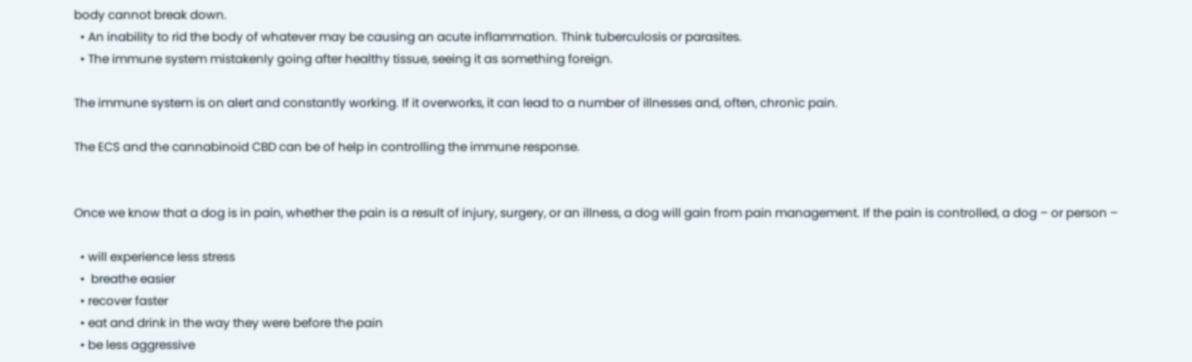body cannot break down.
  • An inability to rid the body of whatever may be causing an acute inflammation. Think tuberculosis or parasites.
  • The immune system mistakenly going after healthy tissue, seeing it as something foreign.

The immune system is on alert and constantly working. If it overworks, it can lead to a number of illnesses and, often, chronic pain.

The ECS and the cannabinoid CBD can be of help in controlling the immune response.


Once we know that a dog is in pain, whether the pain is a result of injury, surgery, or an illness, a dog will gain from pain management. If the pain is controlled, a dog – or person –

  • will experience less stress
  •  breathe easier
  • recover faster
  • eat and drink in the way they were before the pain
  • be less aggressive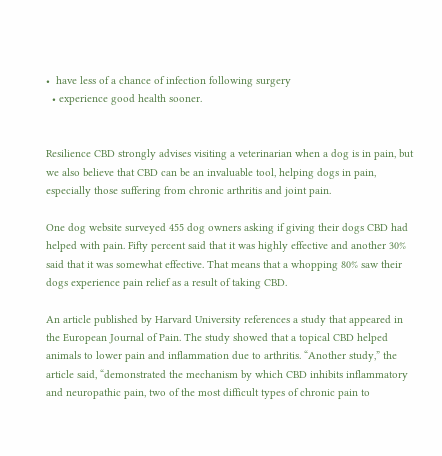•  have less of a chance of infection following surgery
  • experience good health sooner.


Resilience CBD strongly advises visiting a veterinarian when a dog is in pain, but we also believe that CBD can be an invaluable tool, helping dogs in pain, especially those suffering from chronic arthritis and joint pain.

One dog website surveyed 455 dog owners asking if giving their dogs CBD had helped with pain. Fifty percent said that it was highly effective and another 30% said that it was somewhat effective. That means that a whopping 80% saw their dogs experience pain relief as a result of taking CBD.

An article published by Harvard University references a study that appeared in the European Journal of Pain. The study showed that a topical CBD helped animals to lower pain and inflammation due to arthritis. “Another study,” the article said, “demonstrated the mechanism by which CBD inhibits inflammatory and neuropathic pain, two of the most difficult types of chronic pain to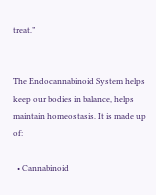treat.”


The Endocannabinoid System helps keep our bodies in balance, helps maintain homeostasis. It is made up of:

  • Cannabinoid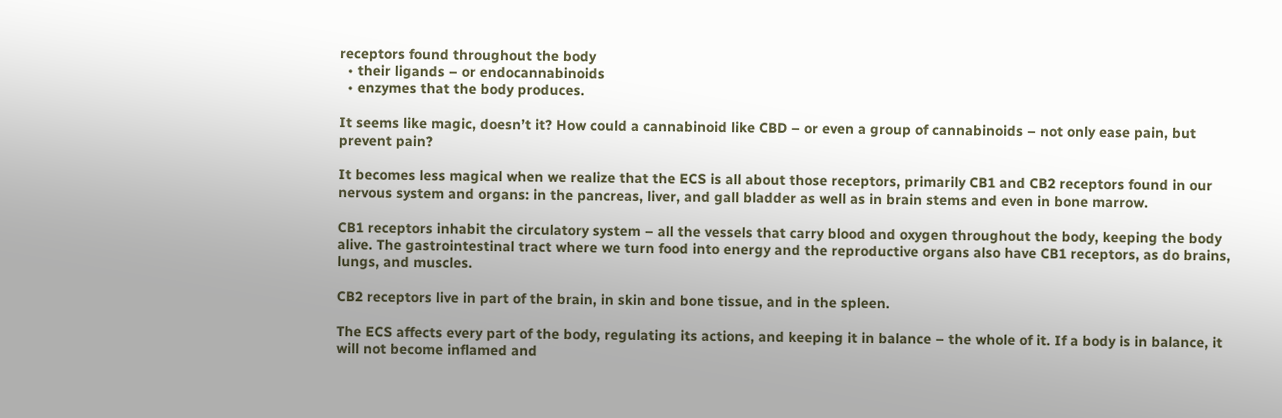receptors found throughout the body
  • their ligands – or endocannabinoids
  • enzymes that the body produces.

It seems like magic, doesn’t it? How could a cannabinoid like CBD – or even a group of cannabinoids – not only ease pain, but prevent pain?

It becomes less magical when we realize that the ECS is all about those receptors, primarily CB1 and CB2 receptors found in our nervous system and organs: in the pancreas, liver, and gall bladder as well as in brain stems and even in bone marrow.

CB1 receptors inhabit the circulatory system – all the vessels that carry blood and oxygen throughout the body, keeping the body alive. The gastrointestinal tract where we turn food into energy and the reproductive organs also have CB1 receptors, as do brains, lungs, and muscles.

CB2 receptors live in part of the brain, in skin and bone tissue, and in the spleen.

The ECS affects every part of the body, regulating its actions, and keeping it in balance – the whole of it. If a body is in balance, it will not become inflamed and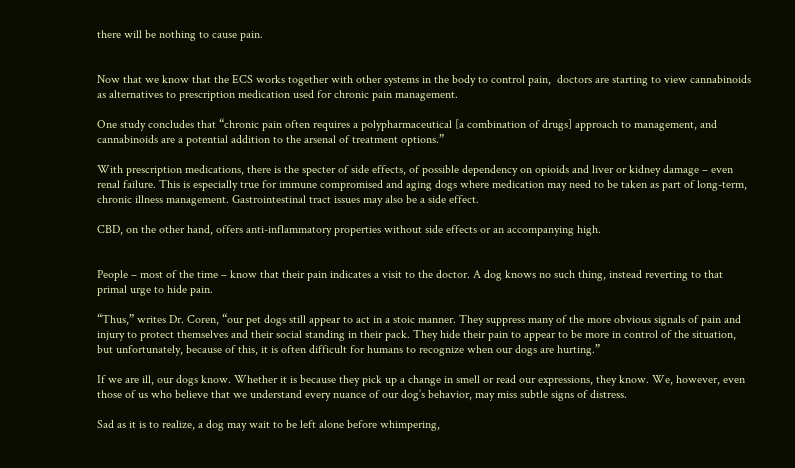there will be nothing to cause pain.


Now that we know that the ECS works together with other systems in the body to control pain,  doctors are starting to view cannabinoids as alternatives to prescription medication used for chronic pain management.

One study concludes that “chronic pain often requires a polypharmaceutical [a combination of drugs] approach to management, and cannabinoids are a potential addition to the arsenal of treatment options.”

With prescription medications, there is the specter of side effects, of possible dependency on opioids and liver or kidney damage – even renal failure. This is especially true for immune compromised and aging dogs where medication may need to be taken as part of long-term, chronic illness management. Gastrointestinal tract issues may also be a side effect.

CBD, on the other hand, offers anti-inflammatory properties without side effects or an accompanying high.


People – most of the time – know that their pain indicates a visit to the doctor. A dog knows no such thing, instead reverting to that primal urge to hide pain.

“Thus,” writes Dr. Coren, “our pet dogs still appear to act in a stoic manner. They suppress many of the more obvious signals of pain and injury to protect themselves and their social standing in their pack. They hide their pain to appear to be more in control of the situation, but unfortunately, because of this, it is often difficult for humans to recognize when our dogs are hurting.”

If we are ill, our dogs know. Whether it is because they pick up a change in smell or read our expressions, they know. We, however, even those of us who believe that we understand every nuance of our dog’s behavior, may miss subtle signs of distress.

Sad as it is to realize, a dog may wait to be left alone before whimpering,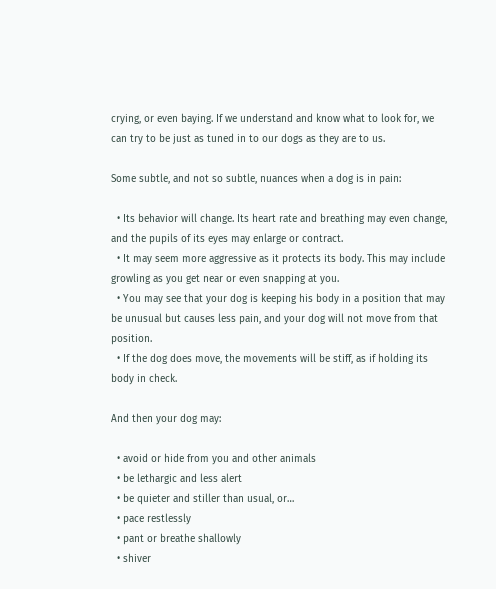crying, or even baying. If we understand and know what to look for, we can try to be just as tuned in to our dogs as they are to us.

Some subtle, and not so subtle, nuances when a dog is in pain:

  • Its behavior will change. Its heart rate and breathing may even change, and the pupils of its eyes may enlarge or contract.
  • It may seem more aggressive as it protects its body. This may include growling as you get near or even snapping at you.
  • You may see that your dog is keeping his body in a position that may be unusual but causes less pain, and your dog will not move from that position.
  • If the dog does move, the movements will be stiff, as if holding its body in check.

And then your dog may:

  • avoid or hide from you and other animals
  • be lethargic and less alert
  • be quieter and stiller than usual, or…
  • pace restlessly
  • pant or breathe shallowly
  • shiver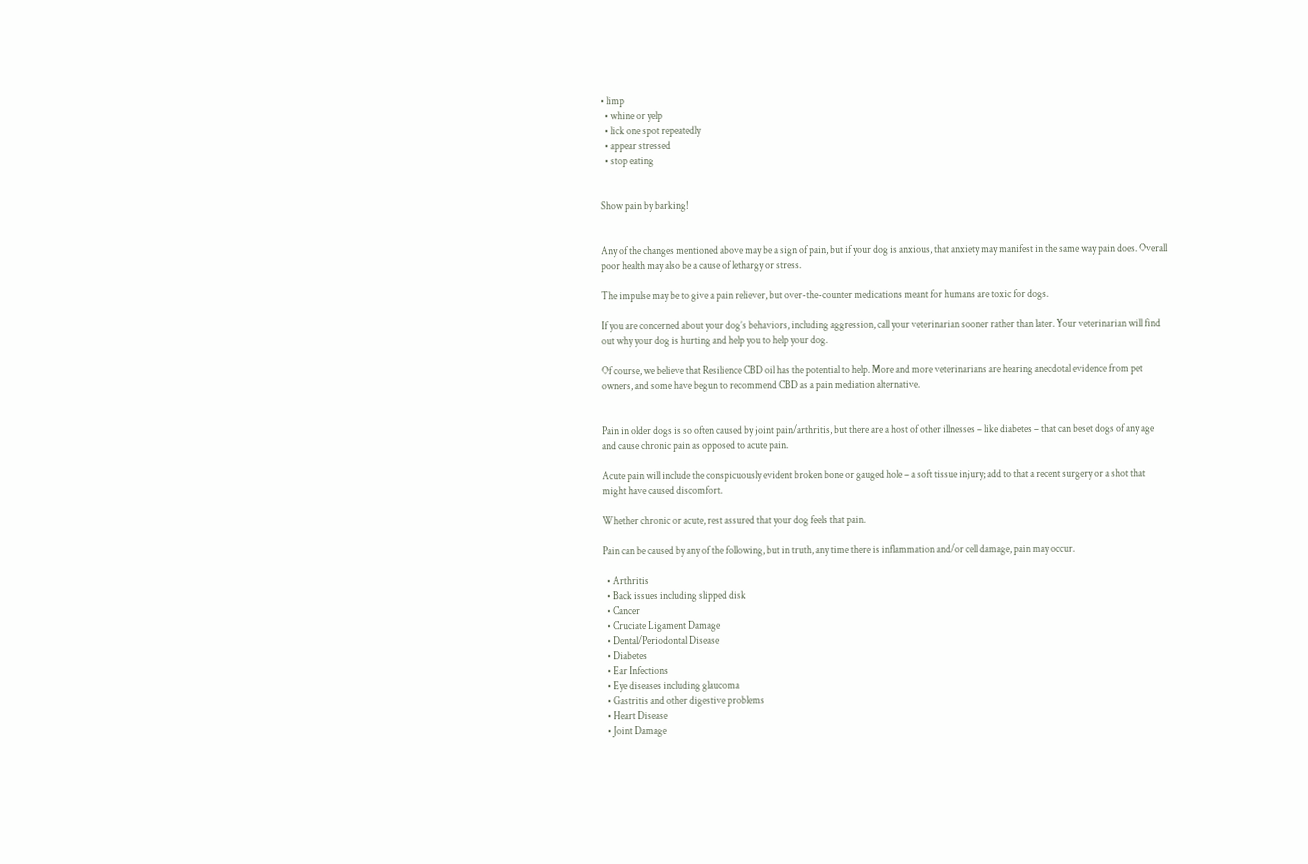• limp
  • whine or yelp
  • lick one spot repeatedly
  • appear stressed
  • stop eating


Show pain by barking!


Any of the changes mentioned above may be a sign of pain, but if your dog is anxious, that anxiety may manifest in the same way pain does. Overall poor health may also be a cause of lethargy or stress.

The impulse may be to give a pain reliever, but over-the-counter medications meant for humans are toxic for dogs.

If you are concerned about your dog’s behaviors, including aggression, call your veterinarian sooner rather than later. Your veterinarian will find out why your dog is hurting and help you to help your dog.

Of course, we believe that Resilience CBD oil has the potential to help. More and more veterinarians are hearing anecdotal evidence from pet owners, and some have begun to recommend CBD as a pain mediation alternative.


Pain in older dogs is so often caused by joint pain/arthritis, but there are a host of other illnesses – like diabetes – that can beset dogs of any age and cause chronic pain as opposed to acute pain.

Acute pain will include the conspicuously evident broken bone or gauged hole – a soft tissue injury; add to that a recent surgery or a shot that might have caused discomfort.

Whether chronic or acute, rest assured that your dog feels that pain.

Pain can be caused by any of the following, but in truth, any time there is inflammation and/or cell damage, pain may occur.

  • Arthritis
  • Back issues including slipped disk
  • Cancer
  • Cruciate Ligament Damage
  • Dental/Periodontal Disease
  • Diabetes
  • Ear Infections
  • Eye diseases including glaucoma
  • Gastritis and other digestive problems
  • Heart Disease
  • Joint Damage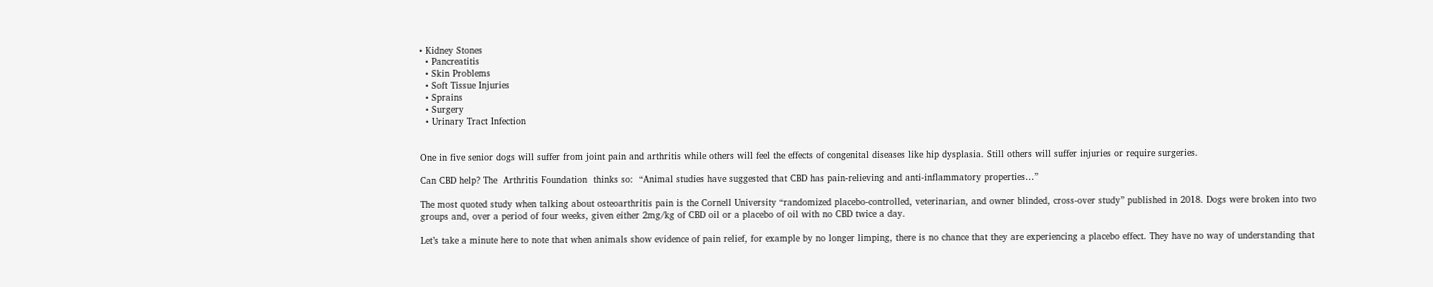• Kidney Stones
  • Pancreatitis
  • Skin Problems
  • Soft Tissue Injuries
  • Sprains
  • Surgery
  • Urinary Tract Infection


One in five senior dogs will suffer from joint pain and arthritis while others will feel the effects of congenital diseases like hip dysplasia. Still others will suffer injuries or require surgeries.

Can CBD help? The  Arthritis Foundation  thinks so:  “Animal studies have suggested that CBD has pain-relieving and anti-inflammatory properties…”

The most quoted study when talking about osteoarthritis pain is the Cornell University “randomized placebo-controlled, veterinarian, and owner blinded, cross-over study” published in 2018. Dogs were broken into two groups and, over a period of four weeks, given either 2mg/kg of CBD oil or a placebo of oil with no CBD twice a day.

Let’s take a minute here to note that when animals show evidence of pain relief, for example by no longer limping, there is no chance that they are experiencing a placebo effect. They have no way of understanding that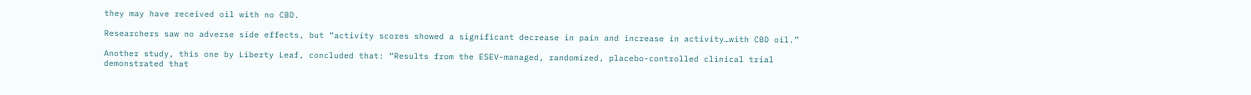they may have received oil with no CBD.

Researchers saw no adverse side effects, but “activity scores showed a significant decrease in pain and increase in activity…with CBD oil.”

Another study, this one by Liberty Leaf, concluded that: “Results from the ESEV-managed, randomized, placebo-controlled clinical trial demonstrated that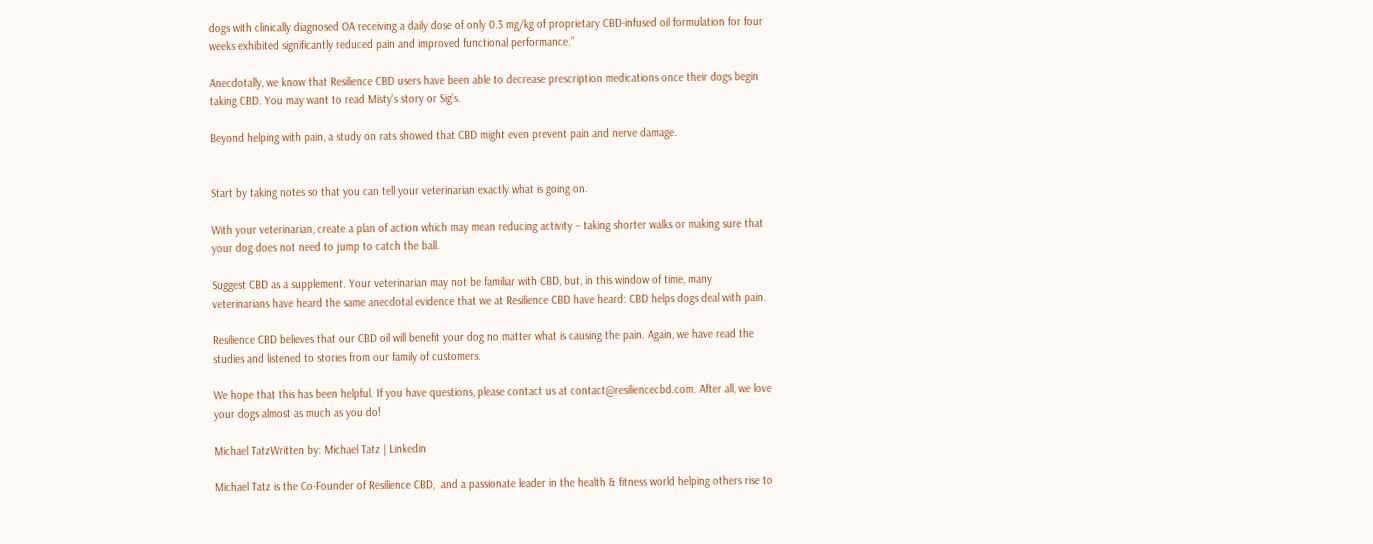dogs with clinically diagnosed OA receiving a daily dose of only 0.3 mg/kg of proprietary CBD-infused oil formulation for four weeks exhibited significantly reduced pain and improved functional performance.”

Anecdotally, we know that Resilience CBD users have been able to decrease prescription medications once their dogs begin taking CBD. You may want to read Misty’s story or Sig’s.

Beyond helping with pain, a study on rats showed that CBD might even prevent pain and nerve damage.


Start by taking notes so that you can tell your veterinarian exactly what is going on.

With your veterinarian, create a plan of action which may mean reducing activity – taking shorter walks or making sure that your dog does not need to jump to catch the ball.

Suggest CBD as a supplement. Your veterinarian may not be familiar with CBD, but, in this window of time, many veterinarians have heard the same anecdotal evidence that we at Resilience CBD have heard: CBD helps dogs deal with pain.

Resilience CBD believes that our CBD oil will benefit your dog no matter what is causing the pain. Again, we have read the studies and listened to stories from our family of customers.

We hope that this has been helpful. If you have questions, please contact us at contact@resiliencecbd.com. After all, we love your dogs almost as much as you do!

Michael TatzWritten by: Michael Tatz | Linkedin

Michael Tatz is the Co-Founder of Resilience CBD,  and a passionate leader in the health & fitness world helping others rise to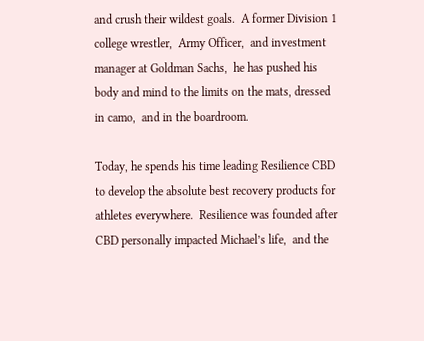and crush their wildest goals.  A former Division 1 college wrestler,  Army Officer,  and investment manager at Goldman Sachs,  he has pushed his body and mind to the limits on the mats, dressed in camo,  and in the boardroom.

Today, he spends his time leading Resilience CBD to develop the absolute best recovery products for athletes everywhere.  Resilience was founded after CBD personally impacted Michael’s life,  and the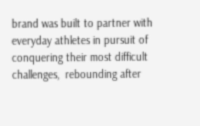brand was built to partner with everyday athletes in pursuit of conquering their most difficult challenges,  rebounding after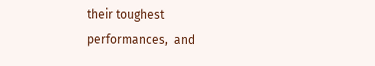their toughest performances,  and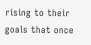rising to their goals that once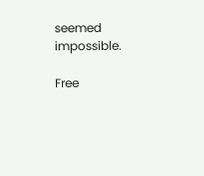seemed impossible.

Free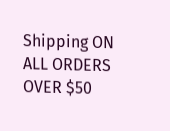Shipping ON ALL ORDERS OVER $50